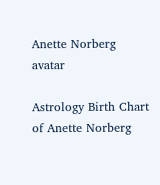Anette Norberg avatar

Astrology Birth Chart of Anette Norberg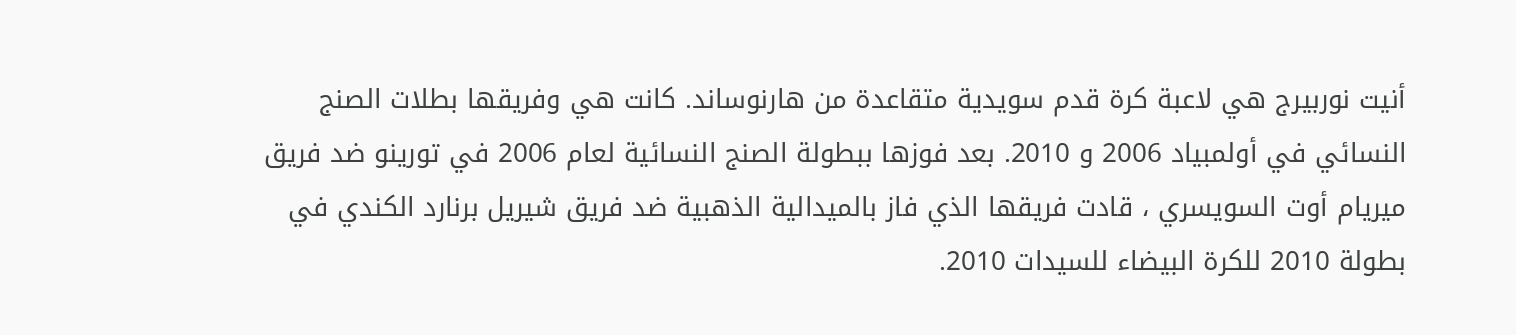أنيت نوربيرج هي لاعبة كرة قدم سويدية متقاعدة من هارنوساند. كانت هي وفريقها بطلات الصنج النسائي في أولمبياد 2006 و 2010. بعد فوزها ببطولة الصنج النسائية لعام 2006 في تورينو ضد فريق ميريام أوت السويسري ، قادت فريقها الذي فاز بالميدالية الذهبية ضد فريق شيريل برنارد الكندي في بطولة 2010 للكرة البيضاء للسيدات 2010.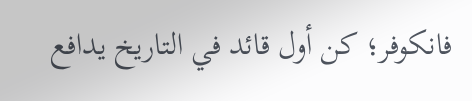فانكوفر؛ كن أول قائد في التاريخ يدافع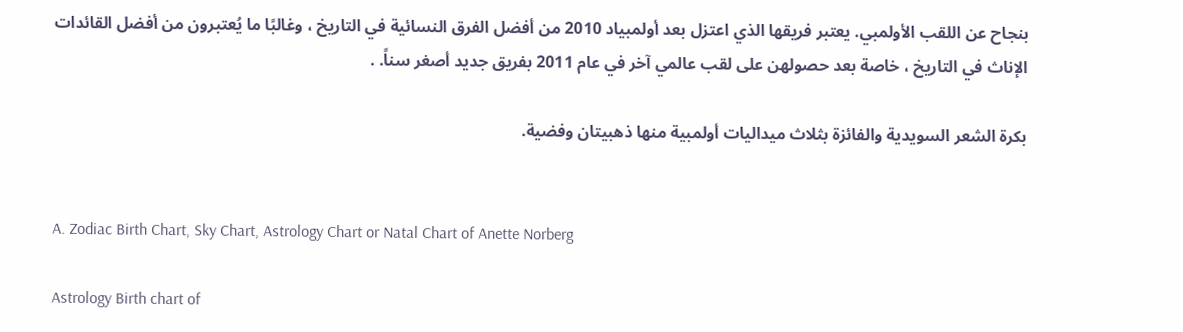بنجاح عن اللقب الأولمبي. يعتبر فريقها الذي اعتزل بعد أولمبياد 2010 من أفضل الفرق النسائية في التاريخ ، وغالبًا ما يُعتبرون من أفضل القائدات الإناث في التاريخ ، خاصة بعد حصولهن على لقب عالمي آخر في عام 2011 بفريق جديد أصغر سناً. .

بكرة الشعر السويدية والفائزة بثلاث ميداليات أولمبية منها ذهبيتان وفضية.


A. Zodiac Birth Chart, Sky Chart, Astrology Chart or Natal Chart of Anette Norberg

Astrology Birth chart of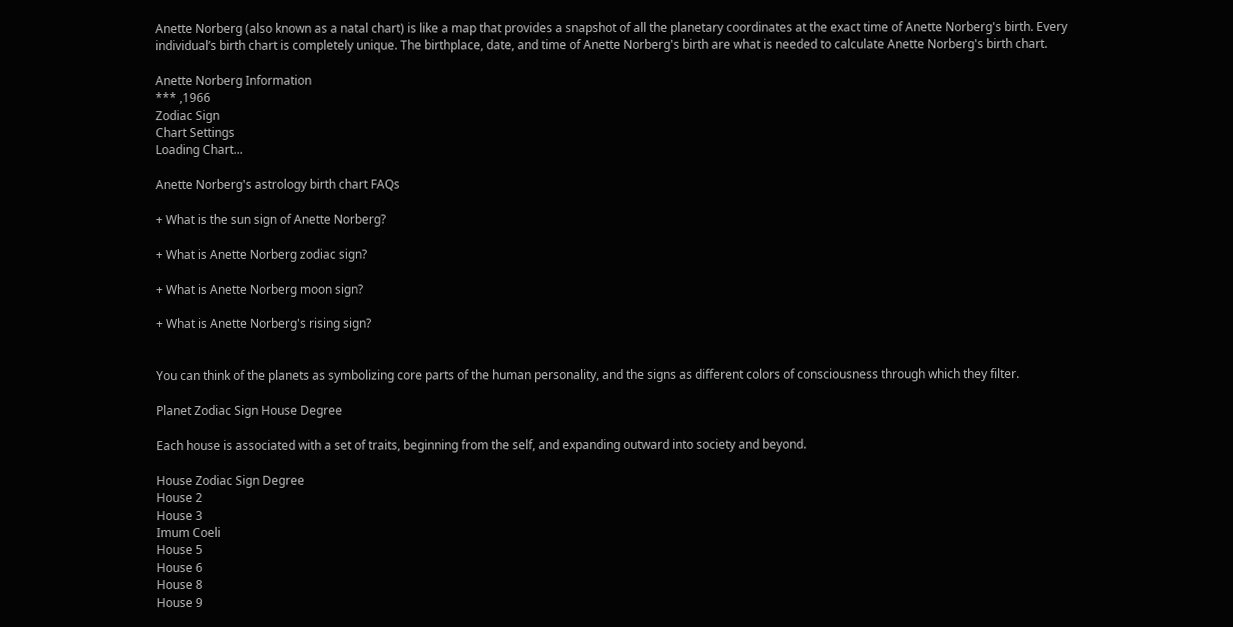Anette Norberg (also known as a natal chart) is like a map that provides a snapshot of all the planetary coordinates at the exact time of Anette Norberg's birth. Every individual’s birth chart is completely unique. The birthplace, date, and time of Anette Norberg's birth are what is needed to calculate Anette Norberg's birth chart.

Anette Norberg Information
*** ,1966
Zodiac Sign
Chart Settings
Loading Chart...

Anette Norberg's astrology birth chart FAQs

+ What is the sun sign of Anette Norberg?

+ What is Anette Norberg zodiac sign?

+ What is Anette Norberg moon sign?

+ What is Anette Norberg's rising sign?


You can think of the planets as symbolizing core parts of the human personality, and the signs as different colors of consciousness through which they filter.

Planet Zodiac Sign House Degree

Each house is associated with a set of traits, beginning from the self, and expanding outward into society and beyond.

House Zodiac Sign Degree
House 2
House 3
Imum Coeli
House 5
House 6
House 8
House 9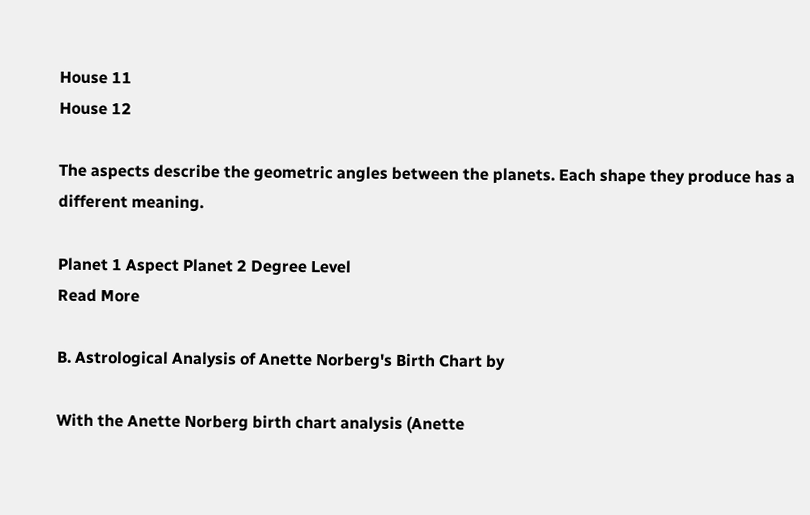House 11
House 12

The aspects describe the geometric angles between the planets. Each shape they produce has a different meaning.

Planet 1 Aspect Planet 2 Degree Level
Read More

B. Astrological Analysis of Anette Norberg's Birth Chart by

With the Anette Norberg birth chart analysis (Anette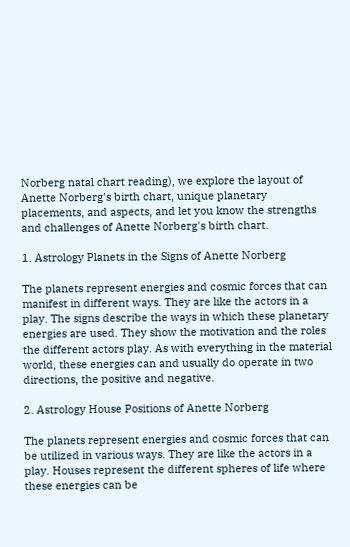Norberg natal chart reading), we explore the layout of Anette Norberg's birth chart, unique planetary placements, and aspects, and let you know the strengths and challenges of Anette Norberg's birth chart.

1. Astrology Planets in the Signs of Anette Norberg

The planets represent energies and cosmic forces that can manifest in different ways. They are like the actors in a play. The signs describe the ways in which these planetary energies are used. They show the motivation and the roles the different actors play. As with everything in the material world, these energies can and usually do operate in two directions, the positive and negative.

2. Astrology House Positions of Anette Norberg

The planets represent energies and cosmic forces that can be utilized in various ways. They are like the actors in a play. Houses represent the different spheres of life where these energies can be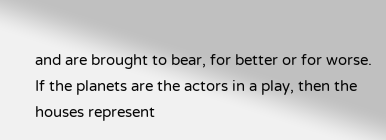and are brought to bear, for better or for worse. If the planets are the actors in a play, then the houses represent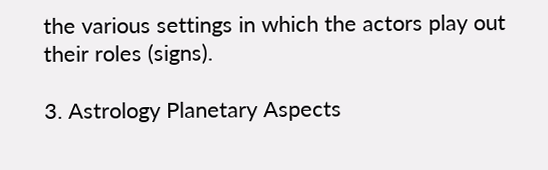the various settings in which the actors play out their roles (signs).

3. Astrology Planetary Aspects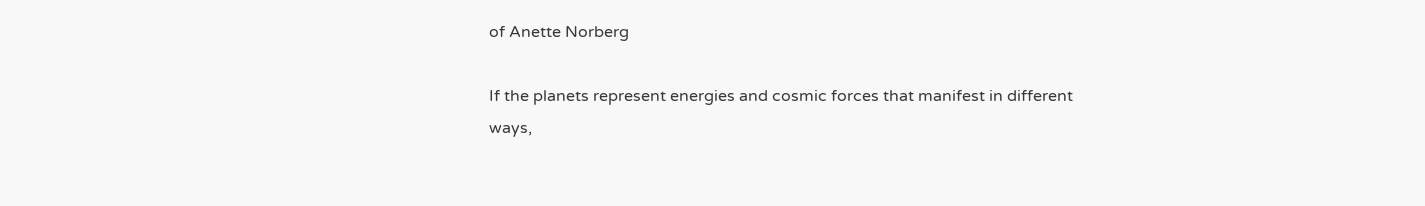of Anette Norberg

If the planets represent energies and cosmic forces that manifest in different ways,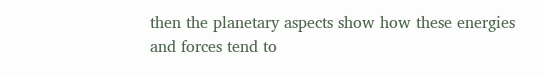then the planetary aspects show how these energies and forces tend to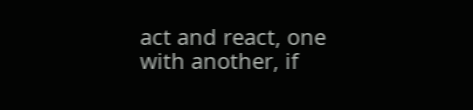act and react, one with another, if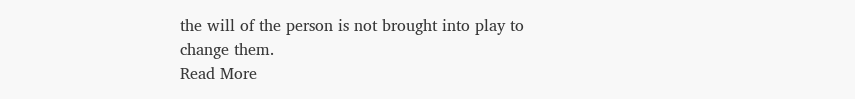the will of the person is not brought into play to change them.
Read More